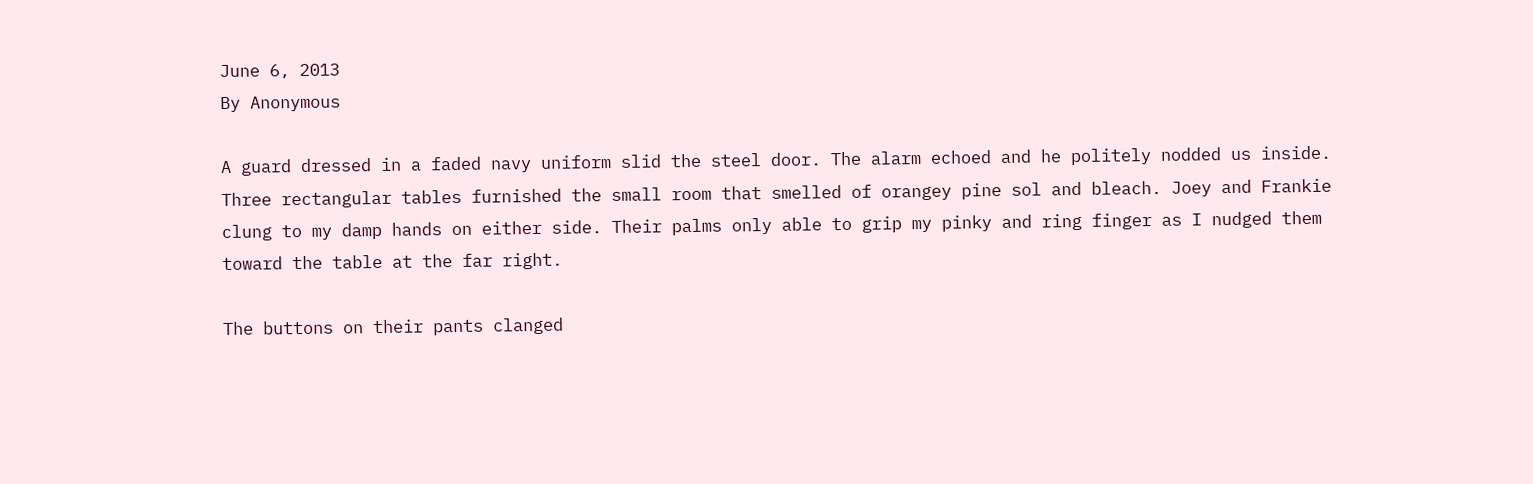June 6, 2013
By Anonymous

A guard dressed in a faded navy uniform slid the steel door. The alarm echoed and he politely nodded us inside. Three rectangular tables furnished the small room that smelled of orangey pine sol and bleach. Joey and Frankie clung to my damp hands on either side. Their palms only able to grip my pinky and ring finger as I nudged them toward the table at the far right.

The buttons on their pants clanged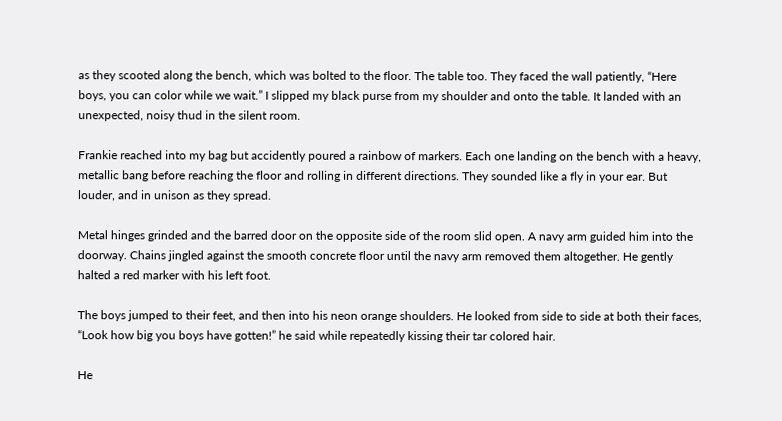as they scooted along the bench, which was bolted to the floor. The table too. They faced the wall patiently, “Here boys, you can color while we wait.” I slipped my black purse from my shoulder and onto the table. It landed with an unexpected, noisy thud in the silent room.

Frankie reached into my bag but accidently poured a rainbow of markers. Each one landing on the bench with a heavy, metallic bang before reaching the floor and rolling in different directions. They sounded like a fly in your ear. But louder, and in unison as they spread.

Metal hinges grinded and the barred door on the opposite side of the room slid open. A navy arm guided him into the doorway. Chains jingled against the smooth concrete floor until the navy arm removed them altogether. He gently halted a red marker with his left foot.

The boys jumped to their feet, and then into his neon orange shoulders. He looked from side to side at both their faces, “Look how big you boys have gotten!” he said while repeatedly kissing their tar colored hair.

He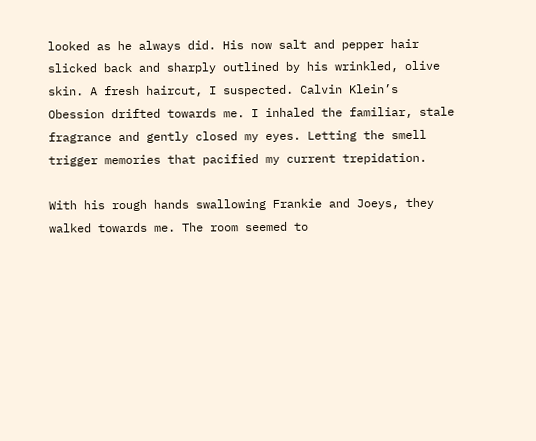looked as he always did. His now salt and pepper hair slicked back and sharply outlined by his wrinkled, olive skin. A fresh haircut, I suspected. Calvin Klein’s Obession drifted towards me. I inhaled the familiar, stale fragrance and gently closed my eyes. Letting the smell trigger memories that pacified my current trepidation.

With his rough hands swallowing Frankie and Joeys, they walked towards me. The room seemed to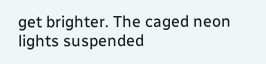get brighter. The caged neon lights suspended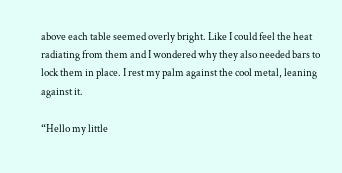above each table seemed overly bright. Like I could feel the heat radiating from them and I wondered why they also needed bars to lock them in place. I rest my palm against the cool metal, leaning against it.

“Hello my little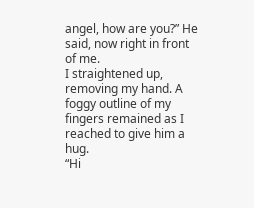angel, how are you?” He said, now right in front of me.
I straightened up, removing my hand. A foggy outline of my fingers remained as I reached to give him a hug.
“Hi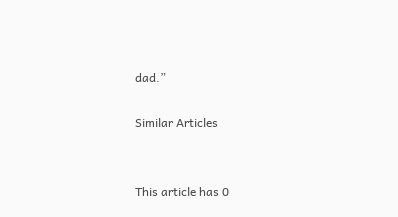dad.”

Similar Articles


This article has 0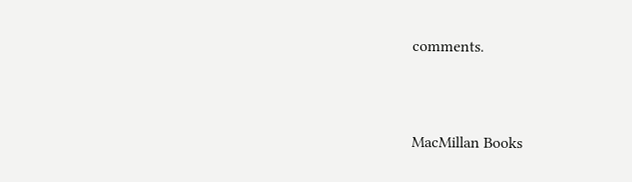comments.


MacMillan Books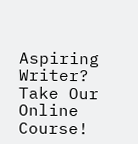Aspiring Writer? Take Our Online Course!